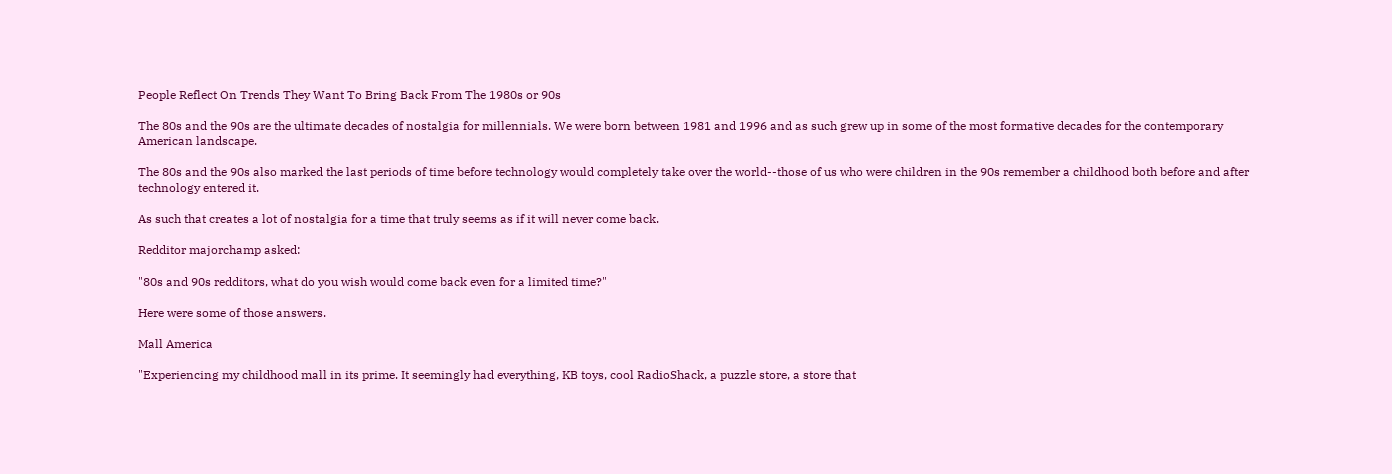People Reflect On Trends They Want To Bring Back From The 1980s or 90s

The 80s and the 90s are the ultimate decades of nostalgia for millennials. We were born between 1981 and 1996 and as such grew up in some of the most formative decades for the contemporary American landscape.

The 80s and the 90s also marked the last periods of time before technology would completely take over the world--those of us who were children in the 90s remember a childhood both before and after technology entered it.

As such that creates a lot of nostalgia for a time that truly seems as if it will never come back.

Redditor majorchamp asked:

"80s and 90s redditors, what do you wish would come back even for a limited time?"

Here were some of those answers.

Mall America

"Experiencing my childhood mall in its prime. It seemingly had everything, KB toys, cool RadioShack, a puzzle store, a store that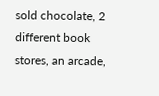sold chocolate, 2 different book stores, an arcade,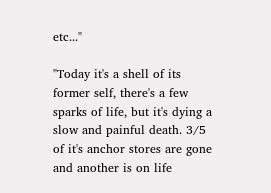etc..."

"Today it's a shell of its former self, there's a few sparks of life, but it's dying a slow and painful death. 3/5 of it's anchor stores are gone and another is on life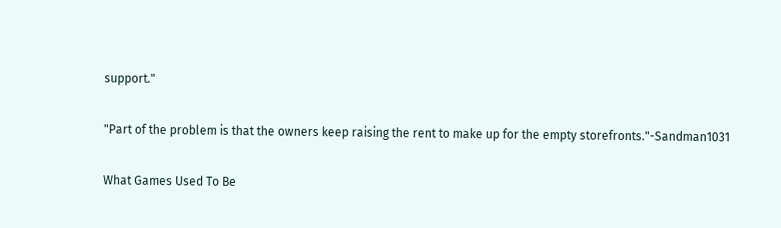support."

"Part of the problem is that the owners keep raising the rent to make up for the empty storefronts."-Sandman1031

What Games Used To Be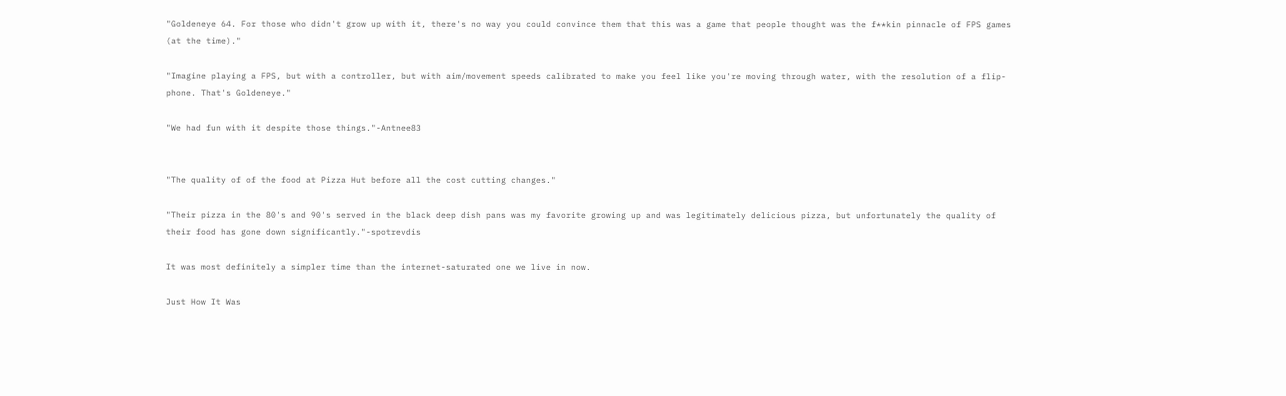"Goldeneye 64. For those who didn't grow up with it, there's no way you could convince them that this was a game that people thought was the f**kin pinnacle of FPS games (at the time)."

"Imagine playing a FPS, but with a controller, but with aim/movement speeds calibrated to make you feel like you're moving through water, with the resolution of a flip-phone. That's Goldeneye."

"We had fun with it despite those things."-Antnee83


"The quality of of the food at Pizza Hut before all the cost cutting changes."

"Their pizza in the 80's and 90's served in the black deep dish pans was my favorite growing up and was legitimately delicious pizza, but unfortunately the quality of their food has gone down significantly."-spotrevdis

It was most definitely a simpler time than the internet-saturated one we live in now.

Just How It Was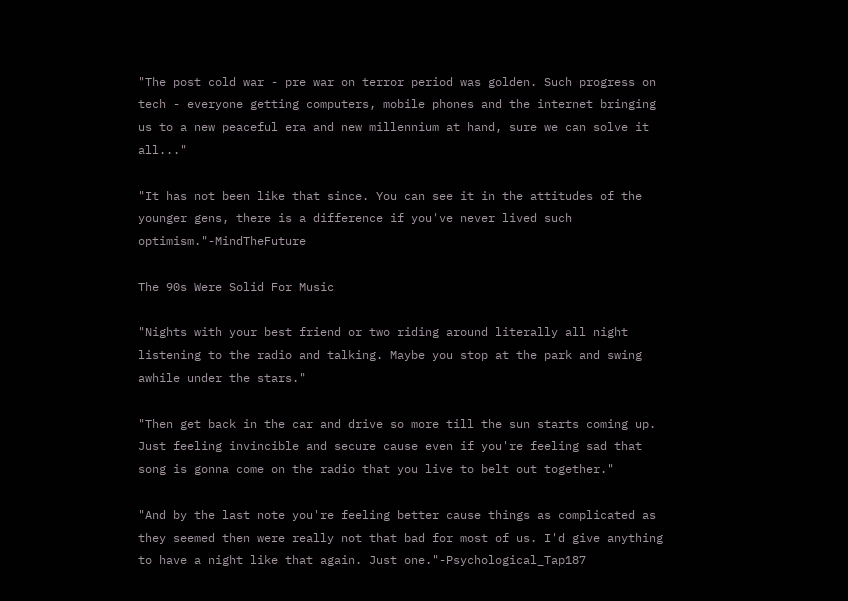"The post cold war - pre war on terror period was golden. Such progress on tech - everyone getting computers, mobile phones and the internet bringing us to a new peaceful era and new millennium at hand, sure we can solve it all..."

"It has not been like that since. You can see it in the attitudes of the younger gens, there is a difference if you've never lived such optimism."-MindTheFuture

The 90s Were Solid For Music

"Nights with your best friend or two riding around literally all night listening to the radio and talking. Maybe you stop at the park and swing awhile under the stars."

"Then get back in the car and drive so more till the sun starts coming up. Just feeling invincible and secure cause even if you're feeling sad that song is gonna come on the radio that you live to belt out together."

"And by the last note you're feeling better cause things as complicated as they seemed then were really not that bad for most of us. I'd give anything to have a night like that again. Just one."-Psychological_Tap187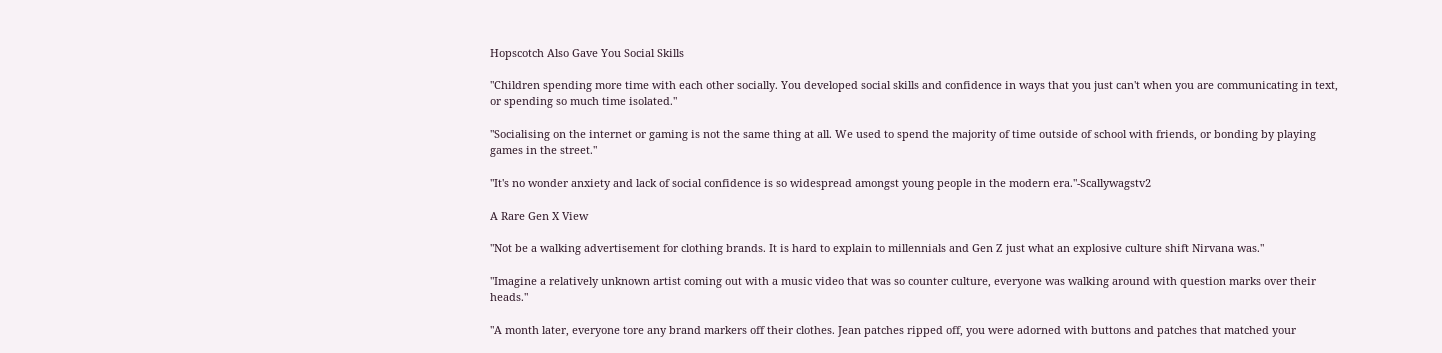Hopscotch Also Gave You Social Skills

"Children spending more time with each other socially. You developed social skills and confidence in ways that you just can't when you are communicating in text, or spending so much time isolated."

"Socialising on the internet or gaming is not the same thing at all. We used to spend the majority of time outside of school with friends, or bonding by playing games in the street."

"It's no wonder anxiety and lack of social confidence is so widespread amongst young people in the modern era."-Scallywagstv2

A Rare Gen X View

"Not be a walking advertisement for clothing brands. It is hard to explain to millennials and Gen Z just what an explosive culture shift Nirvana was."

"Imagine a relatively unknown artist coming out with a music video that was so counter culture, everyone was walking around with question marks over their heads."

"A month later, everyone tore any brand markers off their clothes. Jean patches ripped off, you were adorned with buttons and patches that matched your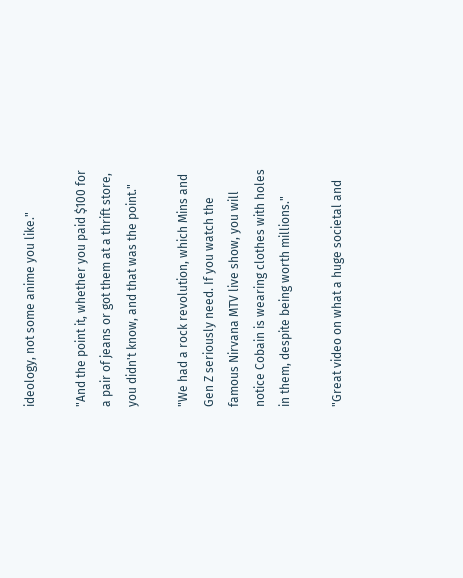ideology, not some anime you like."

"And the point it, whether you paid $100 for a pair of jeans or got them at a thrift store, you didn't know, and that was the point."

"We had a rock revolution, which Mins and Gen Z seriously need. If you watch the famous Nirvana MTV live show, you will notice Cobain is wearing clothes with holes in them, despite being worth millions."

"Great video on what a huge societal and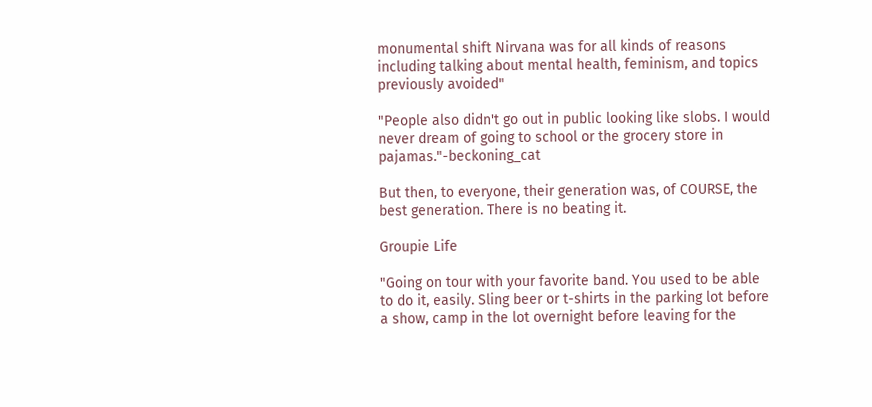monumental shift Nirvana was for all kinds of reasons including talking about mental health, feminism, and topics previously avoided"

"People also didn't go out in public looking like slobs. I would never dream of going to school or the grocery store in pajamas."-beckoning_cat

But then, to everyone, their generation was, of COURSE, the best generation. There is no beating it.

Groupie Life

"Going on tour with your favorite band. You used to be able to do it, easily. Sling beer or t-shirts in the parking lot before a show, camp in the lot overnight before leaving for the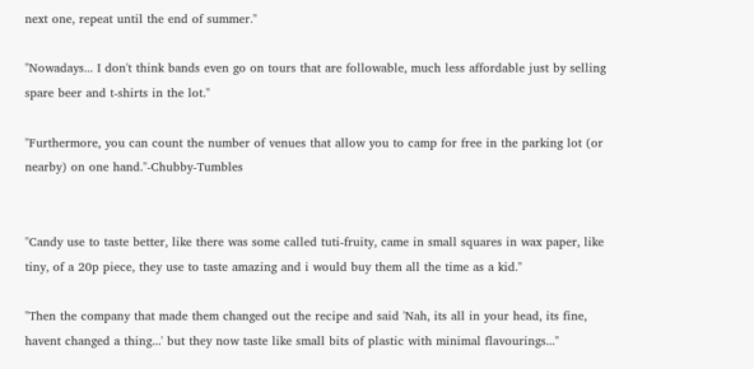next one, repeat until the end of summer."

"Nowadays... I don't think bands even go on tours that are followable, much less affordable just by selling spare beer and t-shirts in the lot."

"Furthermore, you can count the number of venues that allow you to camp for free in the parking lot (or nearby) on one hand."-Chubby-Tumbles


"Candy use to taste better, like there was some called tuti-fruity, came in small squares in wax paper, like tiny, of a 20p piece, they use to taste amazing and i would buy them all the time as a kid."

"Then the company that made them changed out the recipe and said 'Nah, its all in your head, its fine, havent changed a thing...' but they now taste like small bits of plastic with minimal flavourings..."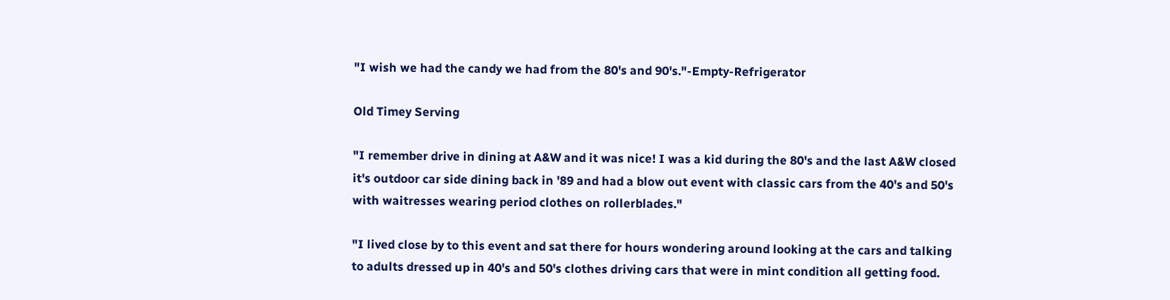"I wish we had the candy we had from the 80's and 90's."-Empty-Refrigerator

Old Timey Serving

"I remember drive in dining at A&W and it was nice! I was a kid during the 80's and the last A&W closed it's outdoor car side dining back in '89 and had a blow out event with classic cars from the 40's and 50's with waitresses wearing period clothes on rollerblades."

"I lived close by to this event and sat there for hours wondering around looking at the cars and talking to adults dressed up in 40's and 50's clothes driving cars that were in mint condition all getting food.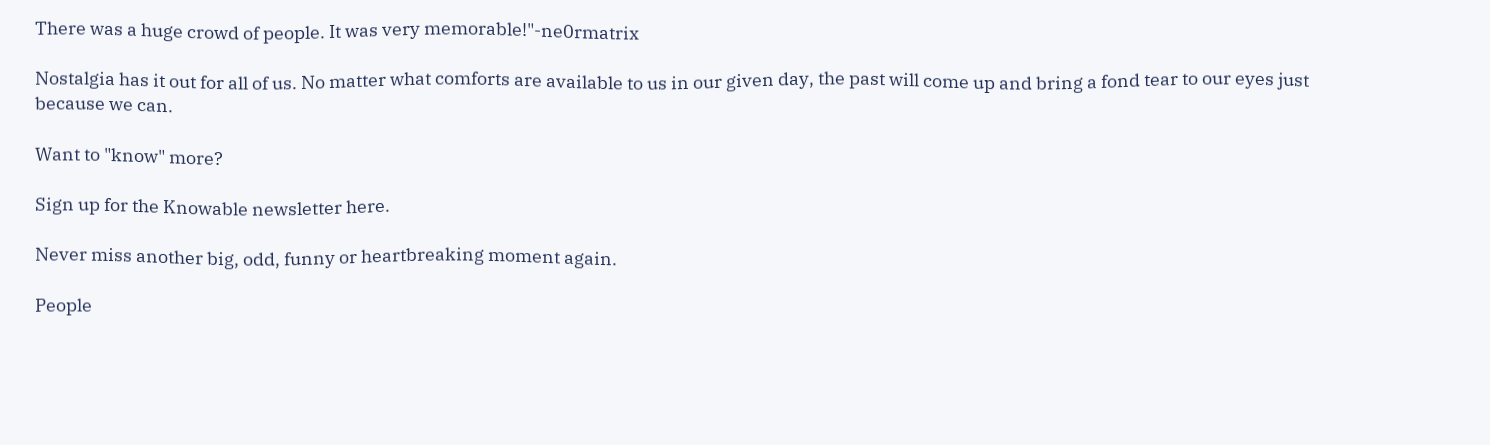There was a huge crowd of people. It was very memorable!"-ne0rmatrix

Nostalgia has it out for all of us. No matter what comforts are available to us in our given day, the past will come up and bring a fond tear to our eyes just because we can.

Want to "know" more?

Sign up for the Knowable newsletter here.

Never miss another big, odd, funny or heartbreaking moment again.

People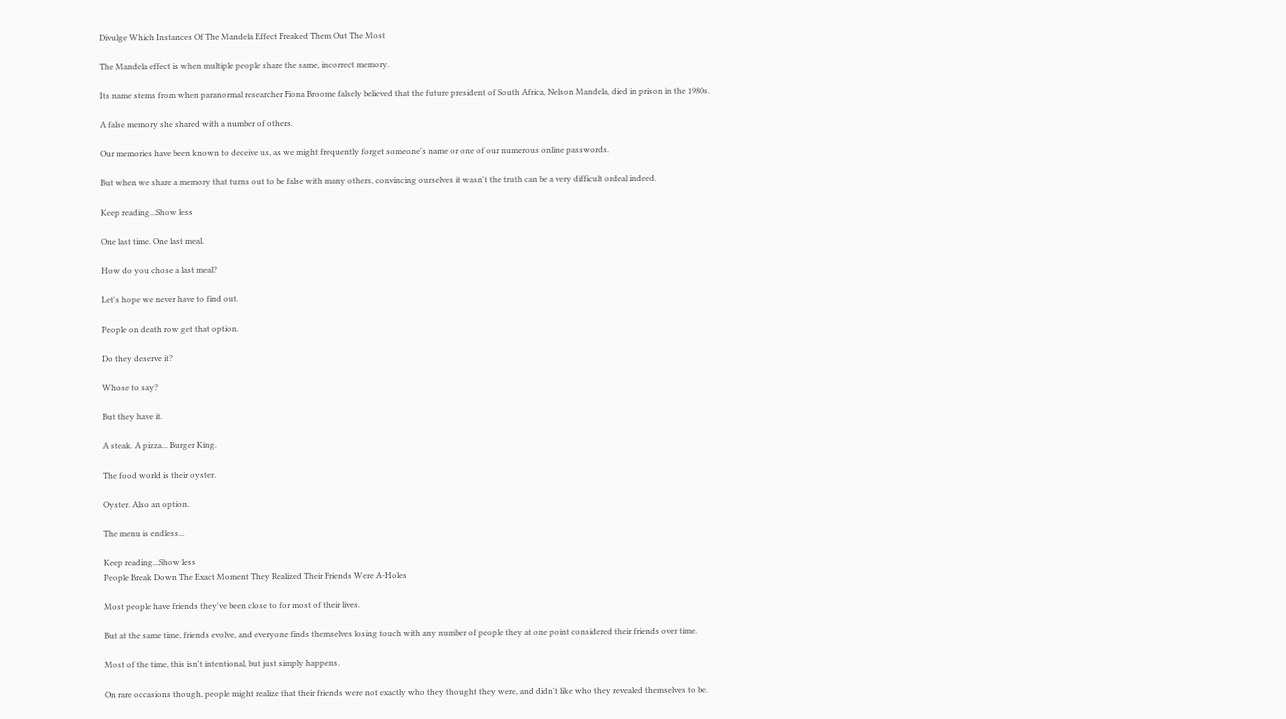Divulge Which Instances Of The Mandela Effect Freaked Them Out The Most

The Mandela effect is when multiple people share the same, incorrect memory.

Its name stems from when paranormal researcher Fiona Broome falsely believed that the future president of South Africa, Nelson Mandela, died in prison in the 1980s.

A false memory she shared with a number of others.

Our memories have been known to deceive us, as we might frequently forget someone's name or one of our numerous online passwords.

But when we share a memory that turns out to be false with many others, convincing ourselves it wasn't the truth can be a very difficult ordeal indeed.

Keep reading...Show less

One last time. One last meal.

How do you chose a last meal?

Let's hope we never have to find out.

People on death row get that option.

Do they deserve it?

Whose to say?

But they have it.

A steak. A pizza... Burger King.

The food world is their oyster.

Oyster. Also an option.

The menu is endless...

Keep reading...Show less
People Break Down The Exact Moment They Realized Their Friends Were A-Holes

Most people have friends they've been close to for most of their lives.

But at the same time, friends evolve, and everyone finds themselves losing touch with any number of people they at one point considered their friends over time.

Most of the time, this isn't intentional, but just simply happens.

On rare occasions though, people might realize that their friends were not exactly who they thought they were, and didn't like who they revealed themselves to be.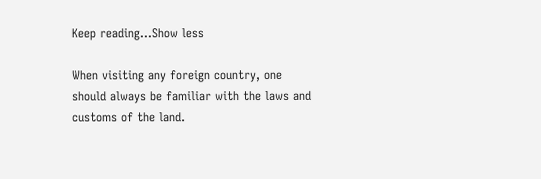Keep reading...Show less

When visiting any foreign country, one should always be familiar with the laws and customs of the land.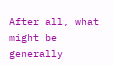After all, what might be generally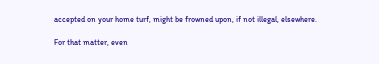accepted on your home turf, might be frowned upon, if not illegal, elsewhere.

For that matter, even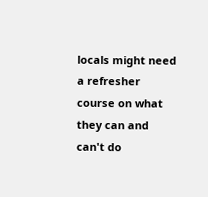locals might need a refresher course on what they can and can't do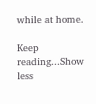while at home.

Keep reading...Show less